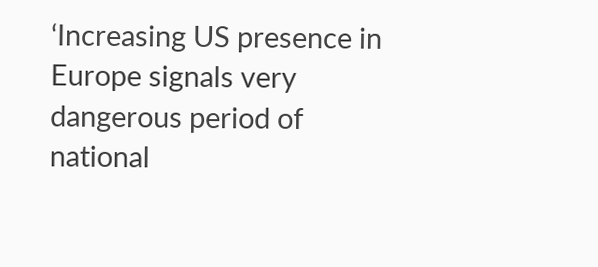‘Increasing US presence in Europe signals very dangerous period of national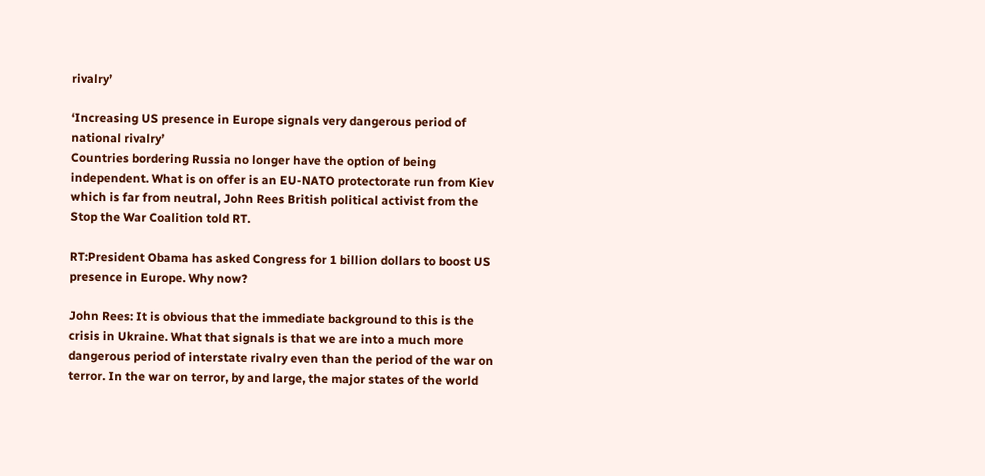rivalry’

‘Increasing US presence in Europe signals very dangerous period of national rivalry’
Countries bordering Russia no longer have the option of being independent. What is on offer is an EU-NATO protectorate run from Kiev which is far from neutral, John Rees British political activist from the Stop the War Coalition told RT.

RT:President Obama has asked Congress for 1 billion dollars to boost US presence in Europe. Why now?

John Rees: It is obvious that the immediate background to this is the crisis in Ukraine. What that signals is that we are into a much more dangerous period of interstate rivalry even than the period of the war on terror. In the war on terror, by and large, the major states of the world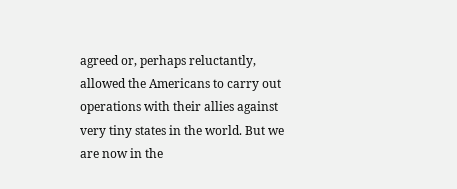agreed or, perhaps reluctantly, allowed the Americans to carry out operations with their allies against very tiny states in the world. But we are now in the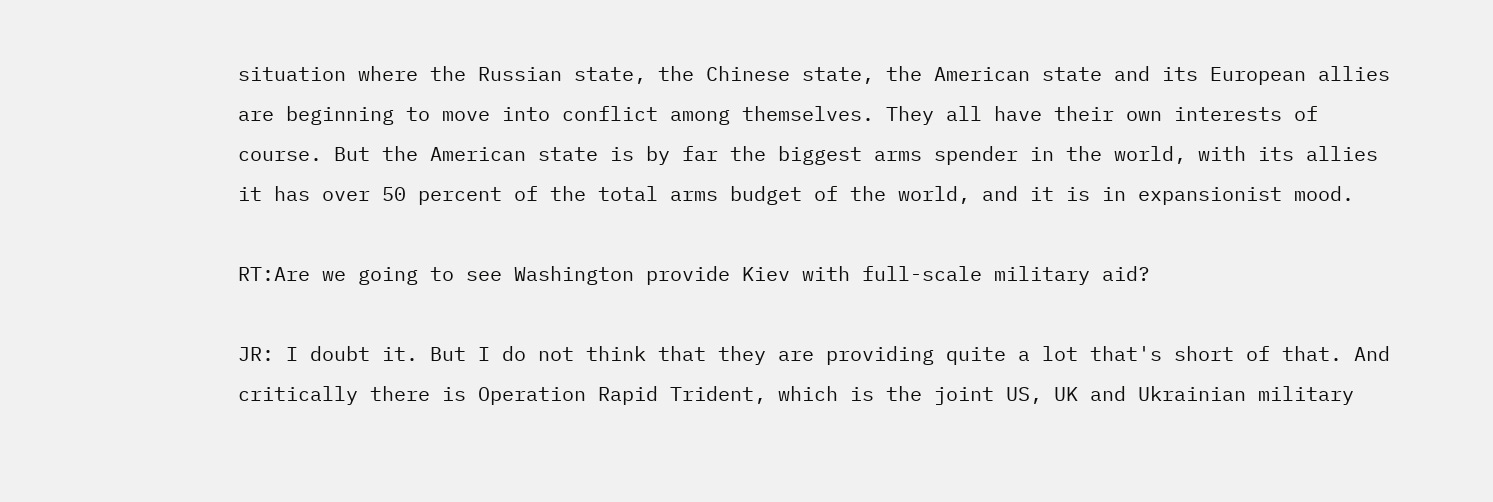situation where the Russian state, the Chinese state, the American state and its European allies are beginning to move into conflict among themselves. They all have their own interests of course. But the American state is by far the biggest arms spender in the world, with its allies it has over 50 percent of the total arms budget of the world, and it is in expansionist mood.

RT:Are we going to see Washington provide Kiev with full-scale military aid?

JR: I doubt it. But I do not think that they are providing quite a lot that's short of that. And critically there is Operation Rapid Trident, which is the joint US, UK and Ukrainian military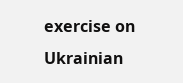exercise on Ukrainian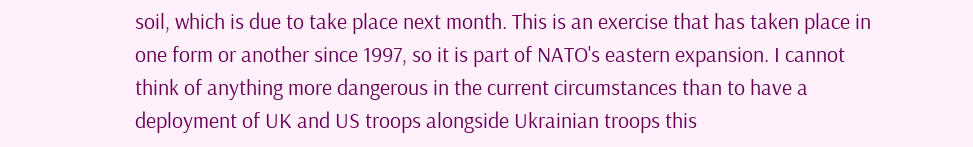soil, which is due to take place next month. This is an exercise that has taken place in one form or another since 1997, so it is part of NATO's eastern expansion. I cannot think of anything more dangerous in the current circumstances than to have a deployment of UK and US troops alongside Ukrainian troops this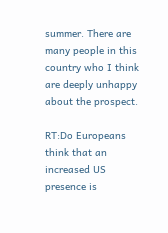summer. There are many people in this country who I think are deeply unhappy about the prospect.

RT:Do Europeans think that an increased US presence is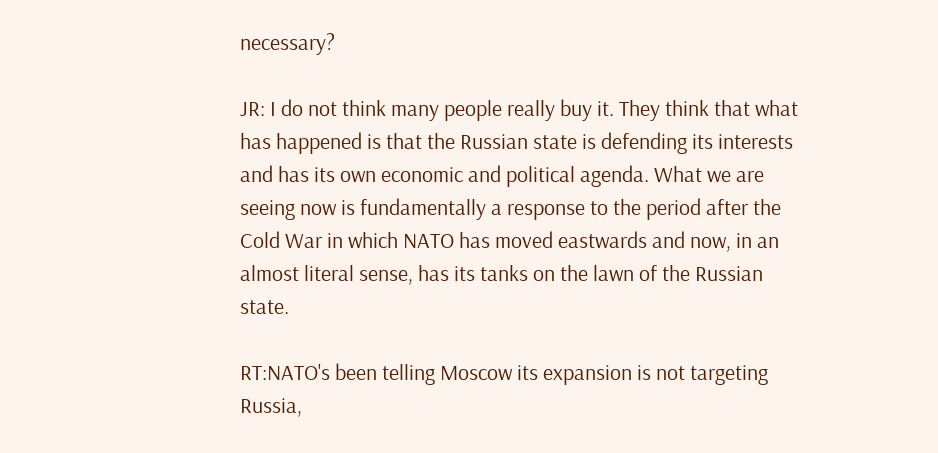necessary?

JR: I do not think many people really buy it. They think that what has happened is that the Russian state is defending its interests and has its own economic and political agenda. What we are seeing now is fundamentally a response to the period after the Cold War in which NATO has moved eastwards and now, in an almost literal sense, has its tanks on the lawn of the Russian state.

RT:NATO's been telling Moscow its expansion is not targeting Russia,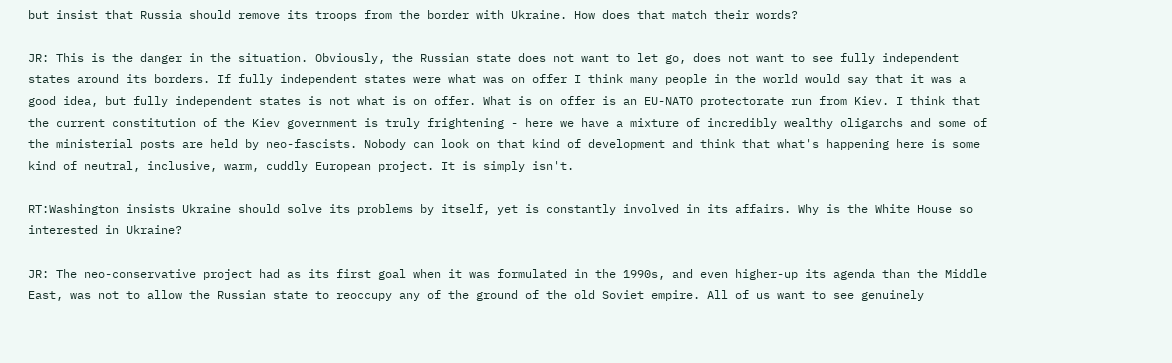but insist that Russia should remove its troops from the border with Ukraine. How does that match their words?

JR: This is the danger in the situation. Obviously, the Russian state does not want to let go, does not want to see fully independent states around its borders. If fully independent states were what was on offer I think many people in the world would say that it was a good idea, but fully independent states is not what is on offer. What is on offer is an EU-NATO protectorate run from Kiev. I think that the current constitution of the Kiev government is truly frightening - here we have a mixture of incredibly wealthy oligarchs and some of the ministerial posts are held by neo-fascists. Nobody can look on that kind of development and think that what's happening here is some kind of neutral, inclusive, warm, cuddly European project. It is simply isn't.

RT:Washington insists Ukraine should solve its problems by itself, yet is constantly involved in its affairs. Why is the White House so interested in Ukraine?

JR: The neo-conservative project had as its first goal when it was formulated in the 1990s, and even higher-up its agenda than the Middle East, was not to allow the Russian state to reoccupy any of the ground of the old Soviet empire. All of us want to see genuinely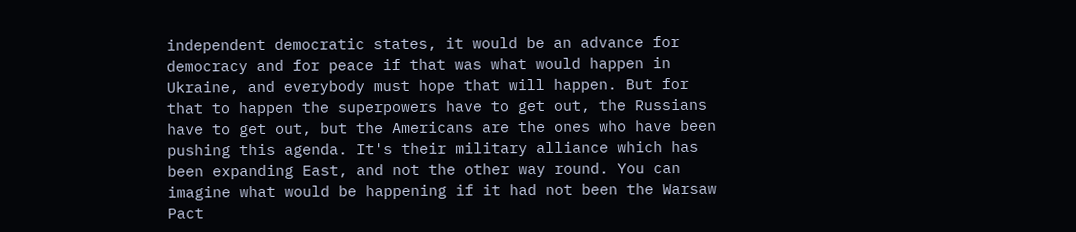independent democratic states, it would be an advance for democracy and for peace if that was what would happen in Ukraine, and everybody must hope that will happen. But for that to happen the superpowers have to get out, the Russians have to get out, but the Americans are the ones who have been pushing this agenda. It's their military alliance which has been expanding East, and not the other way round. You can imagine what would be happening if it had not been the Warsaw Pact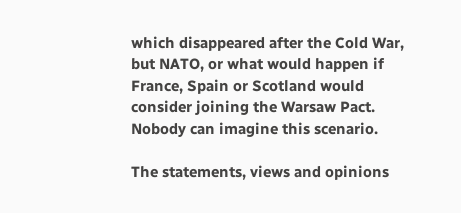which disappeared after the Cold War, but NATO, or what would happen if France, Spain or Scotland would consider joining the Warsaw Pact. Nobody can imagine this scenario.

The statements, views and opinions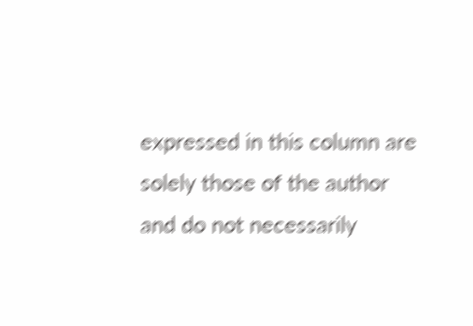expressed in this column are solely those of the author and do not necessarily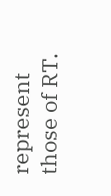represent those of RT.